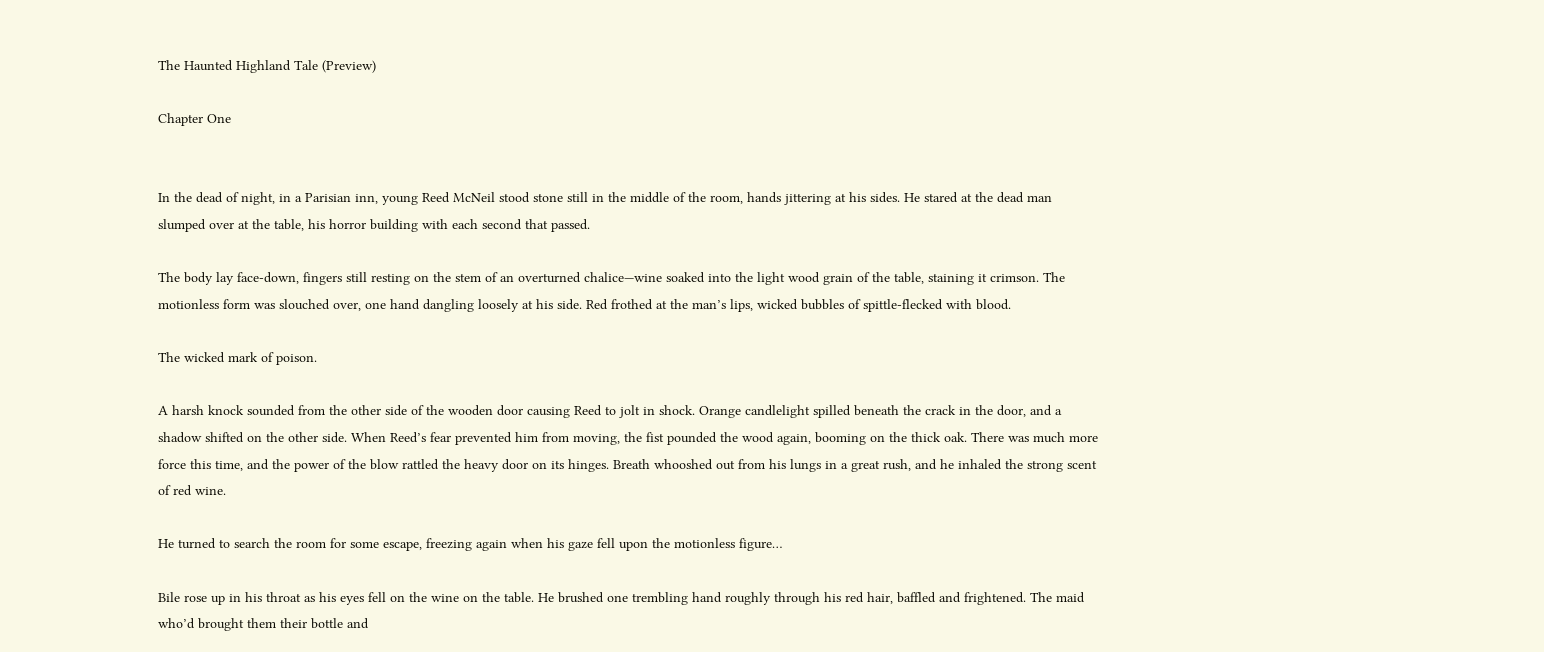The Haunted Highland Tale (Preview)

Chapter One


In the dead of night, in a Parisian inn, young Reed McNeil stood stone still in the middle of the room, hands jittering at his sides. He stared at the dead man slumped over at the table, his horror building with each second that passed.

The body lay face-down, fingers still resting on the stem of an overturned chalice—wine soaked into the light wood grain of the table, staining it crimson. The motionless form was slouched over, one hand dangling loosely at his side. Red frothed at the man’s lips, wicked bubbles of spittle-flecked with blood.

The wicked mark of poison.

A harsh knock sounded from the other side of the wooden door causing Reed to jolt in shock. Orange candlelight spilled beneath the crack in the door, and a shadow shifted on the other side. When Reed’s fear prevented him from moving, the fist pounded the wood again, booming on the thick oak. There was much more force this time, and the power of the blow rattled the heavy door on its hinges. Breath whooshed out from his lungs in a great rush, and he inhaled the strong scent of red wine.

He turned to search the room for some escape, freezing again when his gaze fell upon the motionless figure…

Bile rose up in his throat as his eyes fell on the wine on the table. He brushed one trembling hand roughly through his red hair, baffled and frightened. The maid who’d brought them their bottle and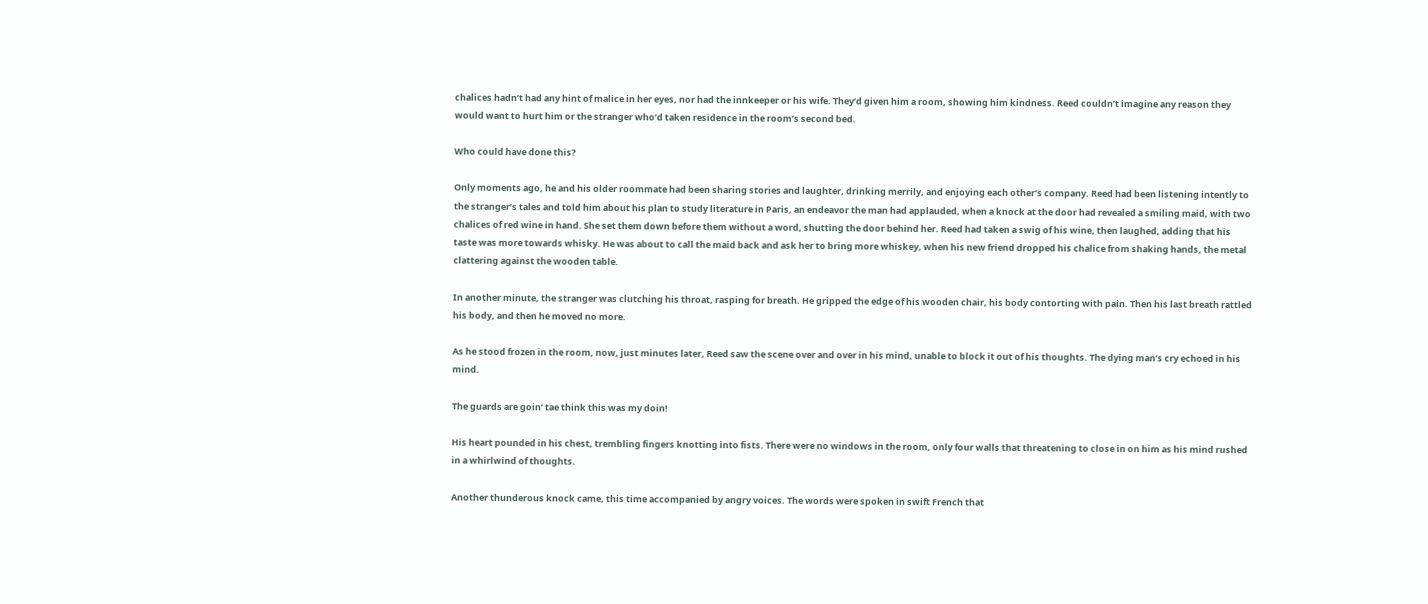chalices hadn’t had any hint of malice in her eyes, nor had the innkeeper or his wife. They’d given him a room, showing him kindness. Reed couldn’t imagine any reason they would want to hurt him or the stranger who’d taken residence in the room’s second bed.

Who could have done this?

Only moments ago, he and his older roommate had been sharing stories and laughter, drinking merrily, and enjoying each other’s company. Reed had been listening intently to the stranger’s tales and told him about his plan to study literature in Paris, an endeavor the man had applauded, when a knock at the door had revealed a smiling maid, with two chalices of red wine in hand. She set them down before them without a word, shutting the door behind her. Reed had taken a swig of his wine, then laughed, adding that his taste was more towards whisky. He was about to call the maid back and ask her to bring more whiskey, when his new friend dropped his chalice from shaking hands, the metal clattering against the wooden table.

In another minute, the stranger was clutching his throat, rasping for breath. He gripped the edge of his wooden chair, his body contorting with pain. Then his last breath rattled his body, and then he moved no more.

As he stood frozen in the room, now, just minutes later, Reed saw the scene over and over in his mind, unable to block it out of his thoughts. The dying man’s cry echoed in his mind.

The guards are goin’ tae think this was my doin!

His heart pounded in his chest, trembling fingers knotting into fists. There were no windows in the room, only four walls that threatening to close in on him as his mind rushed in a whirlwind of thoughts.

Another thunderous knock came, this time accompanied by angry voices. The words were spoken in swift French that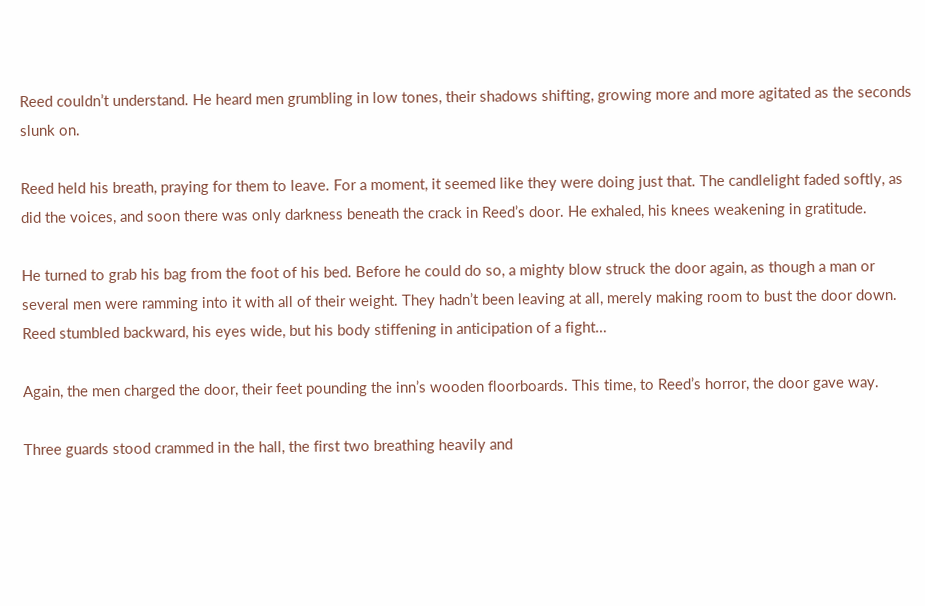Reed couldn’t understand. He heard men grumbling in low tones, their shadows shifting, growing more and more agitated as the seconds slunk on.

Reed held his breath, praying for them to leave. For a moment, it seemed like they were doing just that. The candlelight faded softly, as did the voices, and soon there was only darkness beneath the crack in Reed’s door. He exhaled, his knees weakening in gratitude.

He turned to grab his bag from the foot of his bed. Before he could do so, a mighty blow struck the door again, as though a man or several men were ramming into it with all of their weight. They hadn’t been leaving at all, merely making room to bust the door down. Reed stumbled backward, his eyes wide, but his body stiffening in anticipation of a fight…

Again, the men charged the door, their feet pounding the inn’s wooden floorboards. This time, to Reed’s horror, the door gave way.

Three guards stood crammed in the hall, the first two breathing heavily and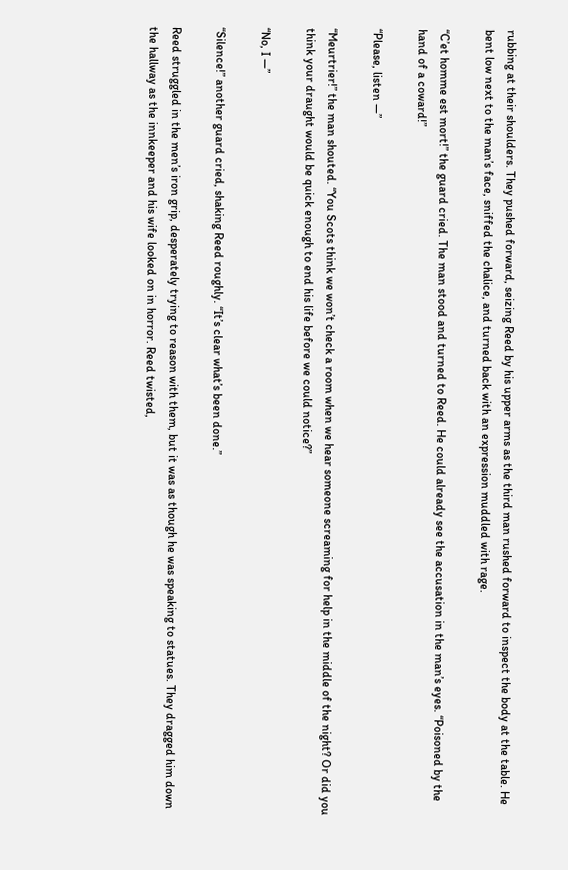rubbing at their shoulders. They pushed forward, seizing Reed by his upper arms as the third man rushed forward to inspect the body at the table. He bent low next to the man’s face, sniffed the chalice, and turned back with an expression muddled with rage.

“C’et homme est mort!” the guard cried. The man stood and turned to Reed. He could already see the accusation in the man’s eyes. “Poisoned by the hand of a coward!”

“Please, listen —”

“Meurtrier!” the man shouted. “You Scots think we won’t check a room when we hear someone screaming for help in the middle of the night? Or did you think your draught would be quick enough to end his life before we could notice?”

“No, I —”

“Silence!” another guard cried, shaking Reed roughly. “It’s clear what’s been done.”

Reed struggled in the men’s iron grip, desperately trying to reason with them, but it was as though he was speaking to statues. They dragged him down the hallway as the innkeeper and his wife looked on in horror. Reed twisted,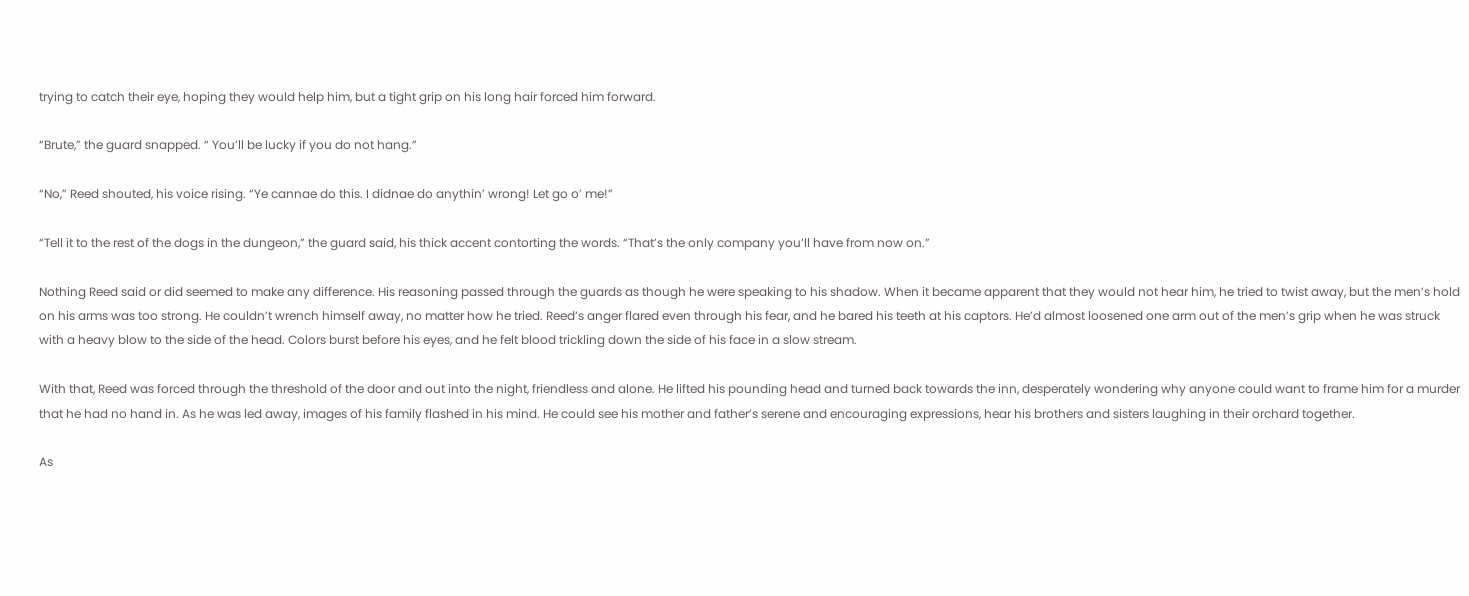trying to catch their eye, hoping they would help him, but a tight grip on his long hair forced him forward.

“Brute,” the guard snapped. “ You’ll be lucky if you do not hang.”

“No,” Reed shouted, his voice rising. “Ye cannae do this. I didnae do anythin’ wrong! Let go o’ me!”

“Tell it to the rest of the dogs in the dungeon,” the guard said, his thick accent contorting the words. “That’s the only company you’ll have from now on.”

Nothing Reed said or did seemed to make any difference. His reasoning passed through the guards as though he were speaking to his shadow. When it became apparent that they would not hear him, he tried to twist away, but the men’s hold on his arms was too strong. He couldn’t wrench himself away, no matter how he tried. Reed’s anger flared even through his fear, and he bared his teeth at his captors. He’d almost loosened one arm out of the men’s grip when he was struck with a heavy blow to the side of the head. Colors burst before his eyes, and he felt blood trickling down the side of his face in a slow stream.

With that, Reed was forced through the threshold of the door and out into the night, friendless and alone. He lifted his pounding head and turned back towards the inn, desperately wondering why anyone could want to frame him for a murder that he had no hand in. As he was led away, images of his family flashed in his mind. He could see his mother and father’s serene and encouraging expressions, hear his brothers and sisters laughing in their orchard together.

As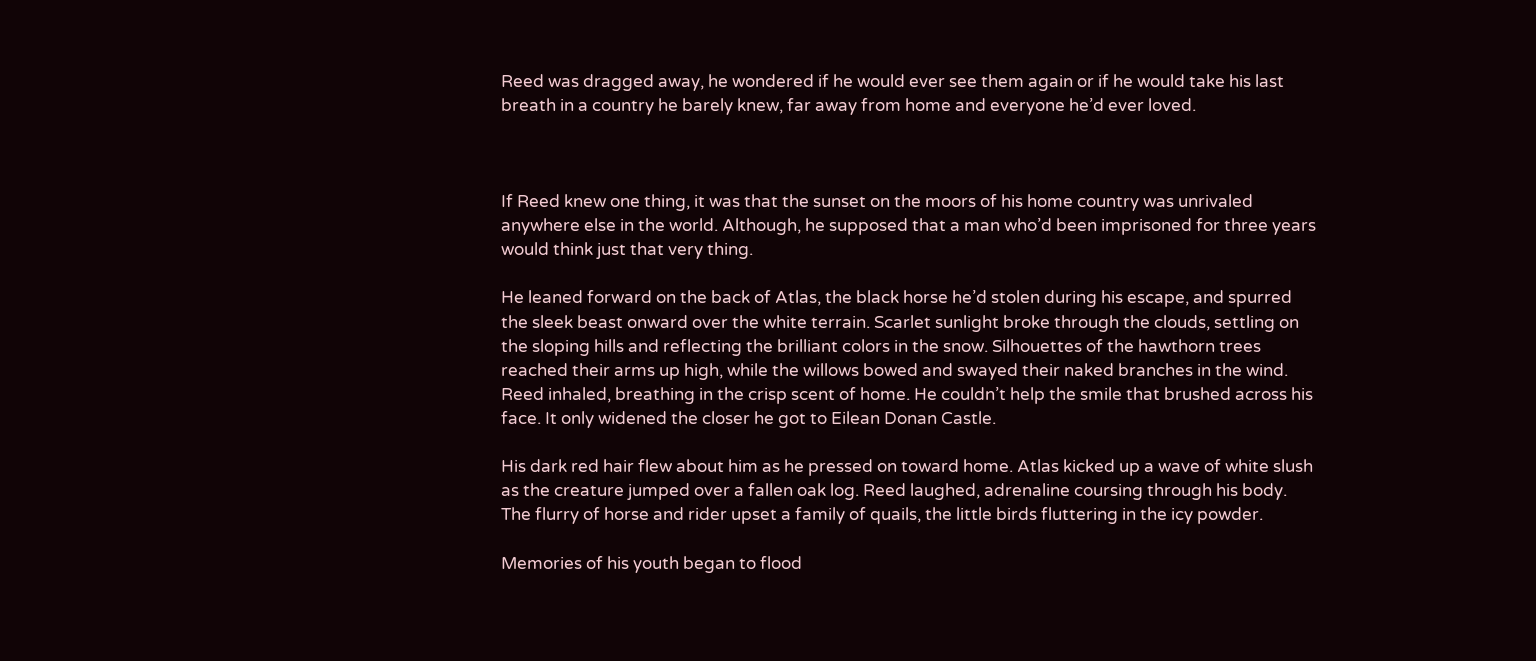Reed was dragged away, he wondered if he would ever see them again or if he would take his last breath in a country he barely knew, far away from home and everyone he’d ever loved.



If Reed knew one thing, it was that the sunset on the moors of his home country was unrivaled anywhere else in the world. Although, he supposed that a man who’d been imprisoned for three years would think just that very thing.

He leaned forward on the back of Atlas, the black horse he’d stolen during his escape, and spurred the sleek beast onward over the white terrain. Scarlet sunlight broke through the clouds, settling on the sloping hills and reflecting the brilliant colors in the snow. Silhouettes of the hawthorn trees reached their arms up high, while the willows bowed and swayed their naked branches in the wind. Reed inhaled, breathing in the crisp scent of home. He couldn’t help the smile that brushed across his face. It only widened the closer he got to Eilean Donan Castle.

His dark red hair flew about him as he pressed on toward home. Atlas kicked up a wave of white slush as the creature jumped over a fallen oak log. Reed laughed, adrenaline coursing through his body. The flurry of horse and rider upset a family of quails, the little birds fluttering in the icy powder.

Memories of his youth began to flood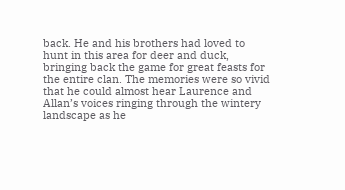back. He and his brothers had loved to hunt in this area for deer and duck, bringing back the game for great feasts for the entire clan. The memories were so vivid that he could almost hear Laurence and Allan’s voices ringing through the wintery landscape as he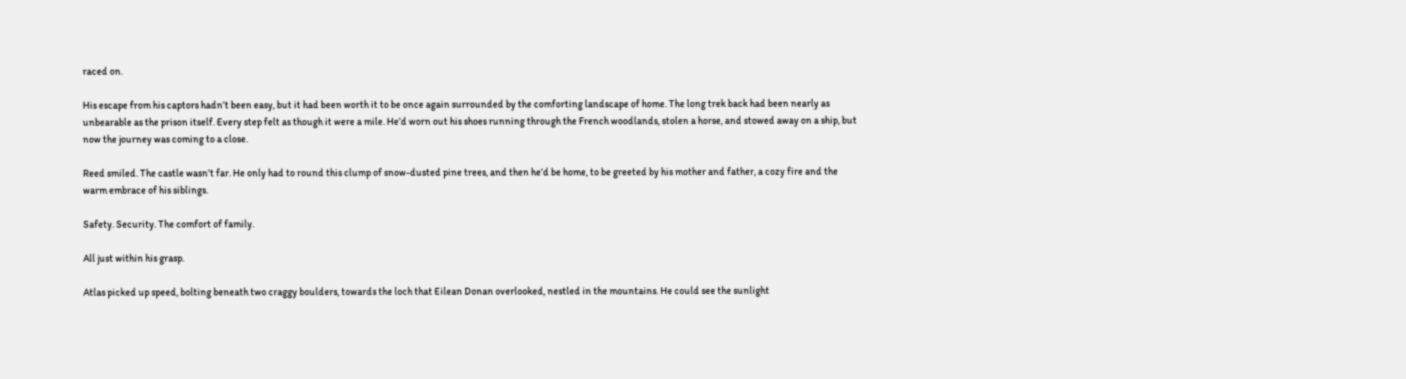raced on.

His escape from his captors hadn’t been easy, but it had been worth it to be once again surrounded by the comforting landscape of home. The long trek back had been nearly as unbearable as the prison itself. Every step felt as though it were a mile. He’d worn out his shoes running through the French woodlands, stolen a horse, and stowed away on a ship, but now the journey was coming to a close.

Reed smiled. The castle wasn’t far. He only had to round this clump of snow-dusted pine trees, and then he’d be home, to be greeted by his mother and father, a cozy fire and the warm embrace of his siblings.

Safety. Security. The comfort of family.

All just within his grasp.

Atlas picked up speed, bolting beneath two craggy boulders, towards the loch that Eilean Donan overlooked, nestled in the mountains. He could see the sunlight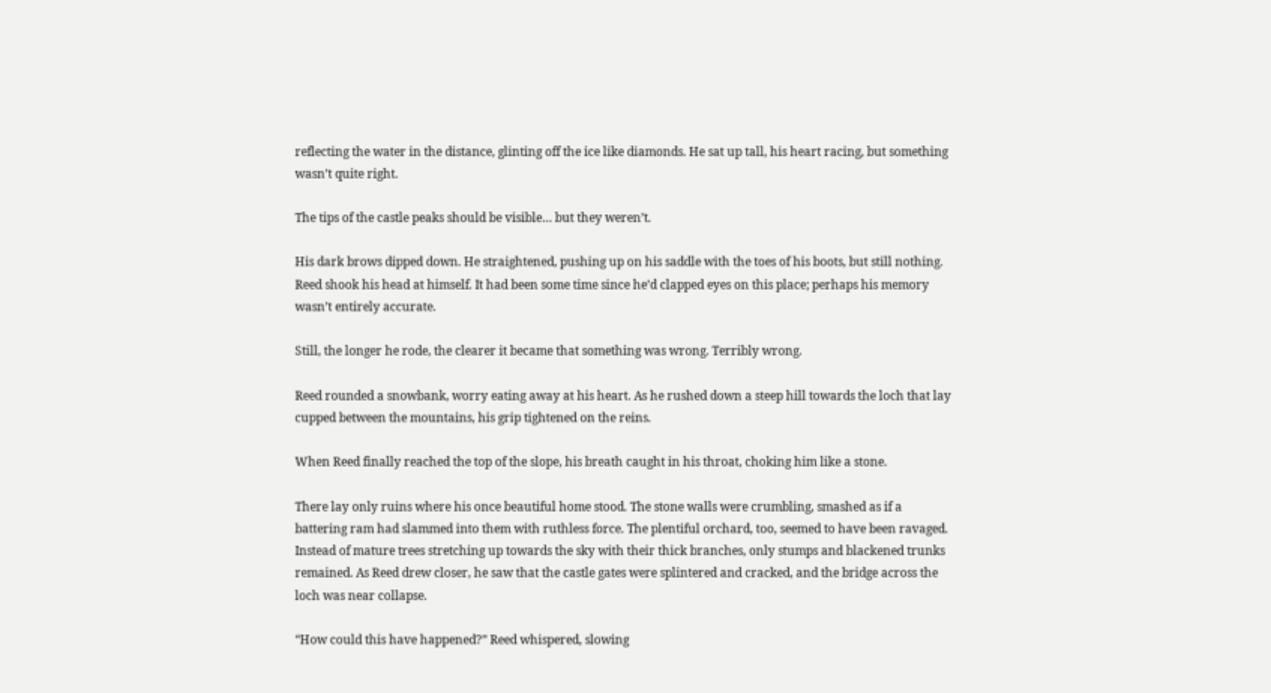reflecting the water in the distance, glinting off the ice like diamonds. He sat up tall, his heart racing, but something wasn’t quite right.

The tips of the castle peaks should be visible… but they weren’t.

His dark brows dipped down. He straightened, pushing up on his saddle with the toes of his boots, but still nothing. Reed shook his head at himself. It had been some time since he’d clapped eyes on this place; perhaps his memory wasn’t entirely accurate.

Still, the longer he rode, the clearer it became that something was wrong. Terribly wrong.

Reed rounded a snowbank, worry eating away at his heart. As he rushed down a steep hill towards the loch that lay cupped between the mountains, his grip tightened on the reins.

When Reed finally reached the top of the slope, his breath caught in his throat, choking him like a stone.

There lay only ruins where his once beautiful home stood. The stone walls were crumbling, smashed as if a battering ram had slammed into them with ruthless force. The plentiful orchard, too, seemed to have been ravaged. Instead of mature trees stretching up towards the sky with their thick branches, only stumps and blackened trunks remained. As Reed drew closer, he saw that the castle gates were splintered and cracked, and the bridge across the loch was near collapse.

“How could this have happened?” Reed whispered, slowing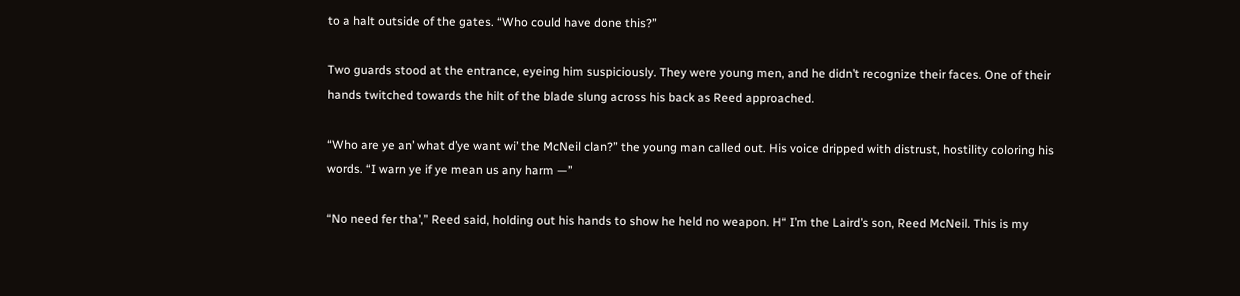to a halt outside of the gates. “Who could have done this?”

Two guards stood at the entrance, eyeing him suspiciously. They were young men, and he didn’t recognize their faces. One of their hands twitched towards the hilt of the blade slung across his back as Reed approached.

“Who are ye an’ what d’ye want wi’ the McNeil clan?” the young man called out. His voice dripped with distrust, hostility coloring his words. “I warn ye if ye mean us any harm —”

“No need fer tha’,” Reed said, holding out his hands to show he held no weapon. H“ I’m the Laird’s son, Reed McNeil. This is my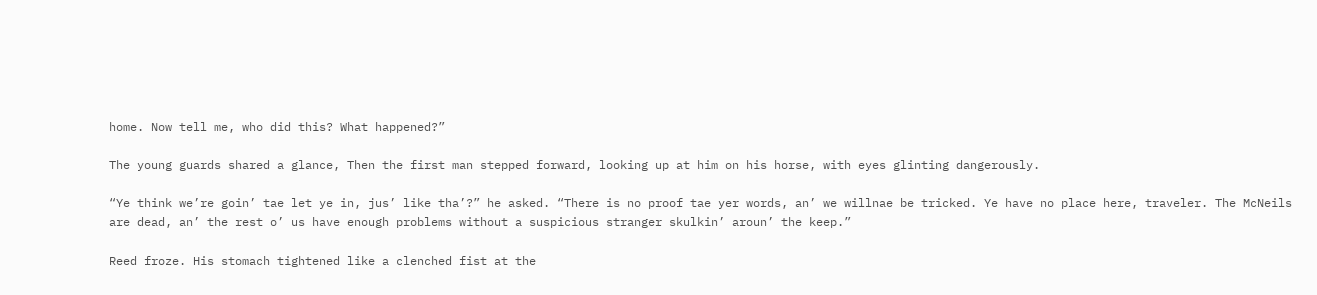home. Now tell me, who did this? What happened?”

The young guards shared a glance, Then the first man stepped forward, looking up at him on his horse, with eyes glinting dangerously.

“Ye think we’re goin’ tae let ye in, jus’ like tha’?” he asked. “There is no proof tae yer words, an’ we willnae be tricked. Ye have no place here, traveler. The McNeils are dead, an’ the rest o’ us have enough problems without a suspicious stranger skulkin’ aroun’ the keep.”

Reed froze. His stomach tightened like a clenched fist at the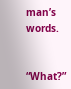man’s words.


“What?”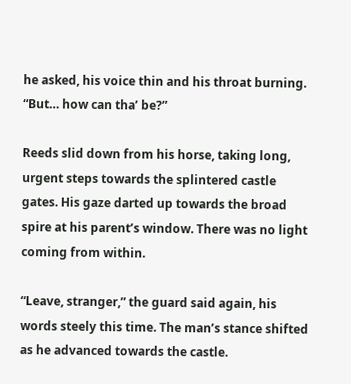he asked, his voice thin and his throat burning. “But… how can tha’ be?”

Reeds slid down from his horse, taking long, urgent steps towards the splintered castle gates. His gaze darted up towards the broad spire at his parent’s window. There was no light coming from within.

“Leave, stranger,” the guard said again, his words steely this time. The man’s stance shifted as he advanced towards the castle.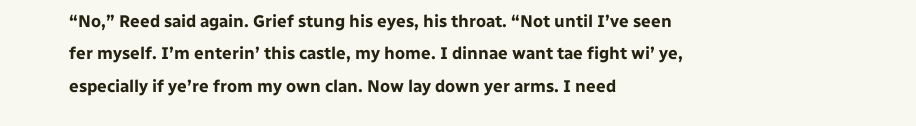“No,” Reed said again. Grief stung his eyes, his throat. “Not until I’ve seen fer myself. I’m enterin’ this castle, my home. I dinnae want tae fight wi’ ye, especially if ye’re from my own clan. Now lay down yer arms. I need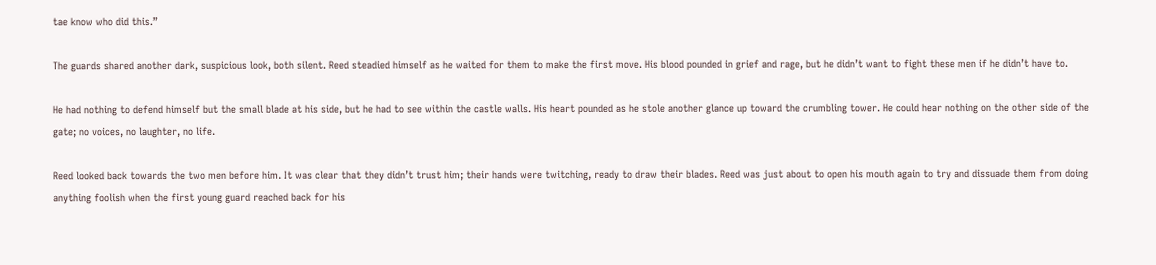tae know who did this.”

The guards shared another dark, suspicious look, both silent. Reed steadied himself as he waited for them to make the first move. His blood pounded in grief and rage, but he didn’t want to fight these men if he didn’t have to.

He had nothing to defend himself but the small blade at his side, but he had to see within the castle walls. His heart pounded as he stole another glance up toward the crumbling tower. He could hear nothing on the other side of the gate; no voices, no laughter, no life.

Reed looked back towards the two men before him. It was clear that they didn’t trust him; their hands were twitching, ready to draw their blades. Reed was just about to open his mouth again to try and dissuade them from doing anything foolish when the first young guard reached back for his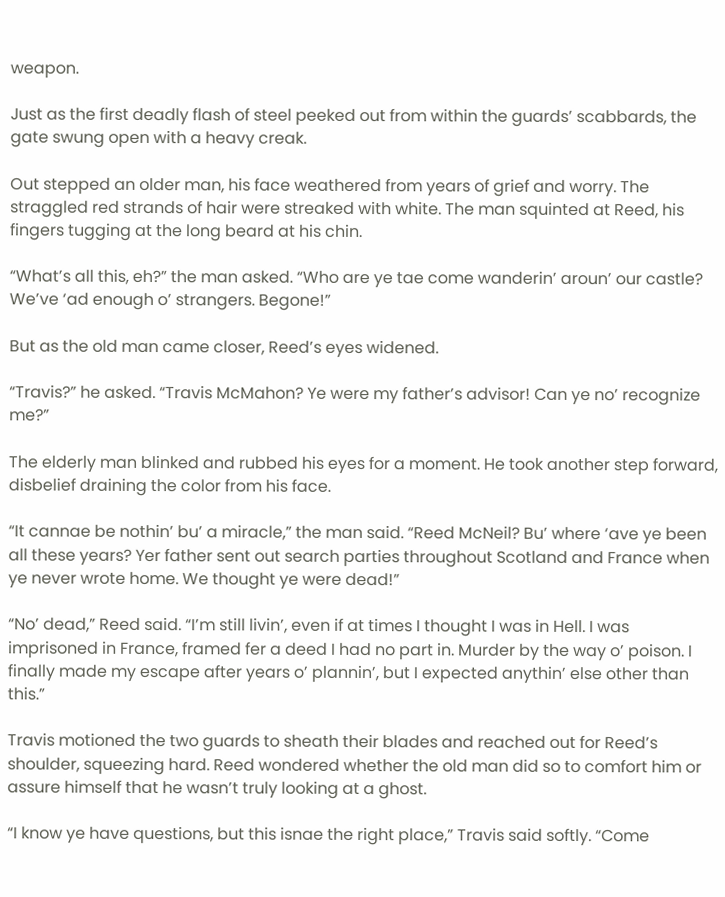weapon.

Just as the first deadly flash of steel peeked out from within the guards’ scabbards, the gate swung open with a heavy creak.

Out stepped an older man, his face weathered from years of grief and worry. The straggled red strands of hair were streaked with white. The man squinted at Reed, his fingers tugging at the long beard at his chin.

“What’s all this, eh?” the man asked. “Who are ye tae come wanderin’ aroun’ our castle? We’ve ‘ad enough o’ strangers. Begone!”

But as the old man came closer, Reed’s eyes widened.

“Travis?” he asked. “Travis McMahon? Ye were my father’s advisor! Can ye no’ recognize me?”

The elderly man blinked and rubbed his eyes for a moment. He took another step forward, disbelief draining the color from his face.

“It cannae be nothin’ bu’ a miracle,” the man said. “Reed McNeil? Bu’ where ‘ave ye been all these years? Yer father sent out search parties throughout Scotland and France when ye never wrote home. We thought ye were dead!”

“No’ dead,” Reed said. “I’m still livin’, even if at times I thought I was in Hell. I was imprisoned in France, framed fer a deed I had no part in. Murder by the way o’ poison. I finally made my escape after years o’ plannin’, but I expected anythin’ else other than this.”

Travis motioned the two guards to sheath their blades and reached out for Reed’s shoulder, squeezing hard. Reed wondered whether the old man did so to comfort him or assure himself that he wasn’t truly looking at a ghost.

“I know ye have questions, but this isnae the right place,” Travis said softly. “Come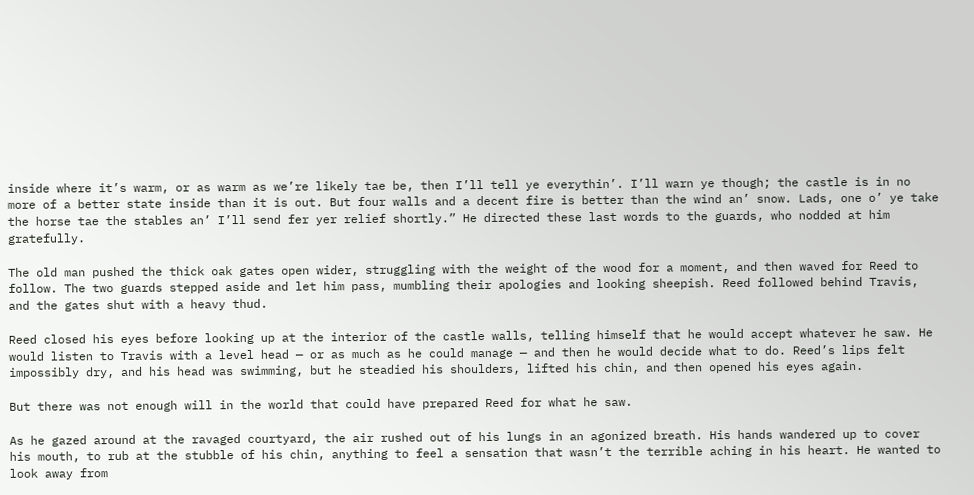inside where it’s warm, or as warm as we’re likely tae be, then I’ll tell ye everythin’. I’ll warn ye though; the castle is in no more of a better state inside than it is out. But four walls and a decent fire is better than the wind an’ snow. Lads, one o’ ye take the horse tae the stables an’ I’ll send fer yer relief shortly.” He directed these last words to the guards, who nodded at him gratefully.

The old man pushed the thick oak gates open wider, struggling with the weight of the wood for a moment, and then waved for Reed to follow. The two guards stepped aside and let him pass, mumbling their apologies and looking sheepish. Reed followed behind Travis, and the gates shut with a heavy thud.

Reed closed his eyes before looking up at the interior of the castle walls, telling himself that he would accept whatever he saw. He would listen to Travis with a level head — or as much as he could manage — and then he would decide what to do. Reed’s lips felt impossibly dry, and his head was swimming, but he steadied his shoulders, lifted his chin, and then opened his eyes again.

But there was not enough will in the world that could have prepared Reed for what he saw.

As he gazed around at the ravaged courtyard, the air rushed out of his lungs in an agonized breath. His hands wandered up to cover his mouth, to rub at the stubble of his chin, anything to feel a sensation that wasn’t the terrible aching in his heart. He wanted to look away from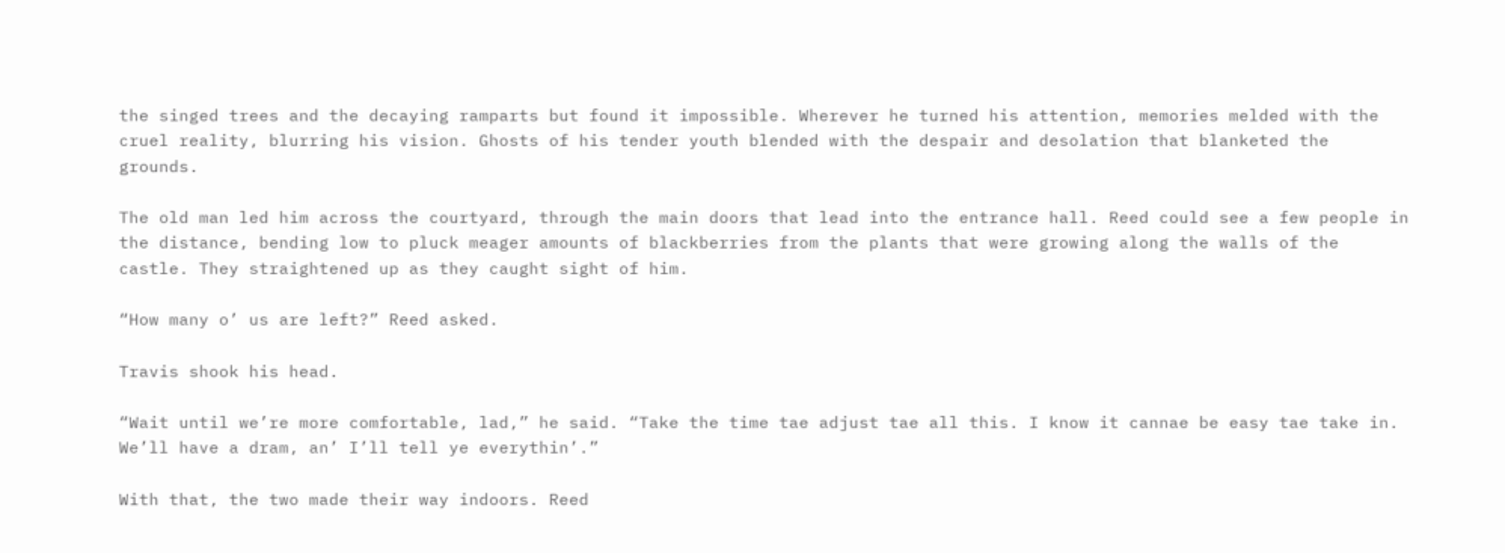the singed trees and the decaying ramparts but found it impossible. Wherever he turned his attention, memories melded with the cruel reality, blurring his vision. Ghosts of his tender youth blended with the despair and desolation that blanketed the grounds.

The old man led him across the courtyard, through the main doors that lead into the entrance hall. Reed could see a few people in the distance, bending low to pluck meager amounts of blackberries from the plants that were growing along the walls of the castle. They straightened up as they caught sight of him.

“How many o’ us are left?” Reed asked.

Travis shook his head.

“Wait until we’re more comfortable, lad,” he said. “Take the time tae adjust tae all this. I know it cannae be easy tae take in. We’ll have a dram, an’ I’ll tell ye everythin’.”

With that, the two made their way indoors. Reed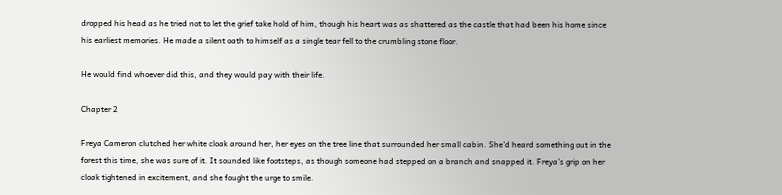dropped his head as he tried not to let the grief take hold of him, though his heart was as shattered as the castle that had been his home since his earliest memories. He made a silent oath to himself as a single tear fell to the crumbling stone floor.

He would find whoever did this, and they would pay with their life.

Chapter 2

Freya Cameron clutched her white cloak around her, her eyes on the tree line that surrounded her small cabin. She’d heard something out in the forest this time, she was sure of it. It sounded like footsteps, as though someone had stepped on a branch and snapped it. Freya’s grip on her cloak tightened in excitement, and she fought the urge to smile.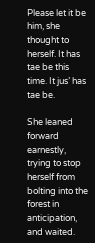Please let it be him, she thought to herself. It has tae be this time. It jus’ has tae be.

She leaned forward earnestly, trying to stop herself from bolting into the forest in anticipation, and waited.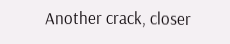Another crack, closer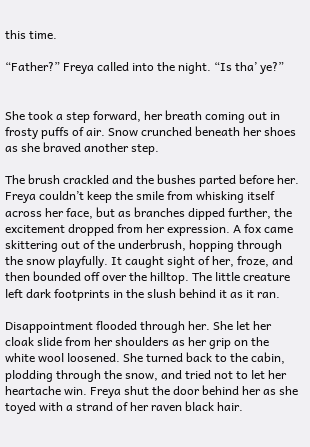this time.

“Father?” Freya called into the night. “Is tha’ ye?”


She took a step forward, her breath coming out in frosty puffs of air. Snow crunched beneath her shoes as she braved another step.

The brush crackled and the bushes parted before her. Freya couldn’t keep the smile from whisking itself across her face, but as branches dipped further, the excitement dropped from her expression. A fox came skittering out of the underbrush, hopping through the snow playfully. It caught sight of her, froze, and then bounded off over the hilltop. The little creature left dark footprints in the slush behind it as it ran.

Disappointment flooded through her. She let her cloak slide from her shoulders as her grip on the white wool loosened. She turned back to the cabin, plodding through the snow, and tried not to let her heartache win. Freya shut the door behind her as she toyed with a strand of her raven black hair.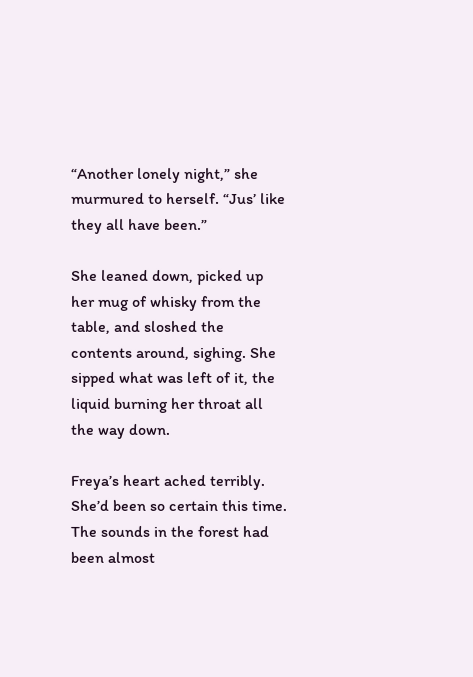“Another lonely night,” she murmured to herself. “Jus’ like they all have been.”

She leaned down, picked up her mug of whisky from the table, and sloshed the contents around, sighing. She sipped what was left of it, the liquid burning her throat all the way down.

Freya’s heart ached terribly. She’d been so certain this time. The sounds in the forest had been almost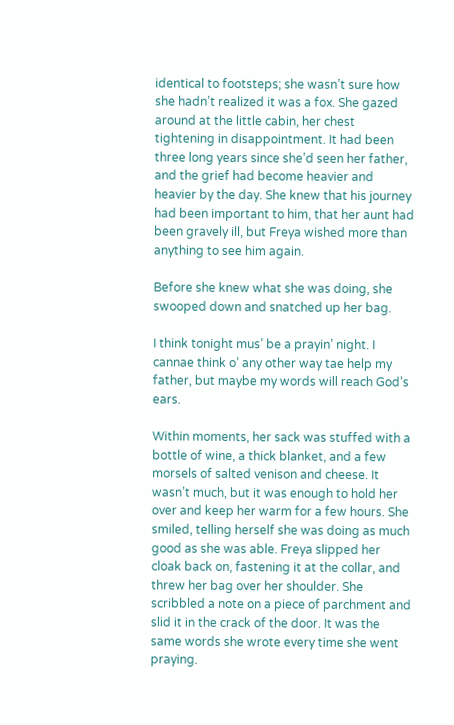identical to footsteps; she wasn’t sure how she hadn’t realized it was a fox. She gazed around at the little cabin, her chest tightening in disappointment. It had been three long years since she’d seen her father, and the grief had become heavier and heavier by the day. She knew that his journey had been important to him, that her aunt had been gravely ill, but Freya wished more than anything to see him again.

Before she knew what she was doing, she swooped down and snatched up her bag.

I think tonight mus’ be a prayin’ night. I cannae think o’ any other way tae help my father, but maybe my words will reach God’s ears.

Within moments, her sack was stuffed with a bottle of wine, a thick blanket, and a few morsels of salted venison and cheese. It wasn’t much, but it was enough to hold her over and keep her warm for a few hours. She smiled, telling herself she was doing as much good as she was able. Freya slipped her cloak back on, fastening it at the collar, and threw her bag over her shoulder. She scribbled a note on a piece of parchment and slid it in the crack of the door. It was the same words she wrote every time she went praying.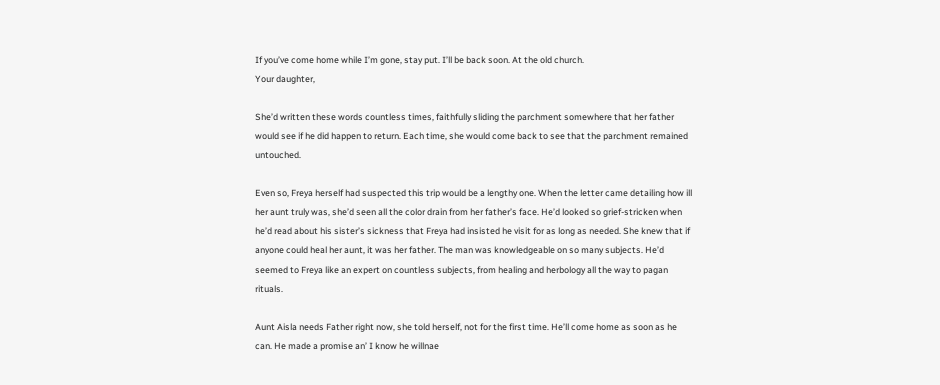If you’ve come home while I’m gone, stay put. I’ll be back soon. At the old church.
Your daughter,

She’d written these words countless times, faithfully sliding the parchment somewhere that her father would see if he did happen to return. Each time, she would come back to see that the parchment remained untouched.

Even so, Freya herself had suspected this trip would be a lengthy one. When the letter came detailing how ill her aunt truly was, she’d seen all the color drain from her father’s face. He’d looked so grief-stricken when he’d read about his sister’s sickness that Freya had insisted he visit for as long as needed. She knew that if anyone could heal her aunt, it was her father. The man was knowledgeable on so many subjects. He’d seemed to Freya like an expert on countless subjects, from healing and herbology all the way to pagan rituals.

Aunt Aisla needs Father right now, she told herself, not for the first time. He’ll come home as soon as he can. He made a promise an’ I know he willnae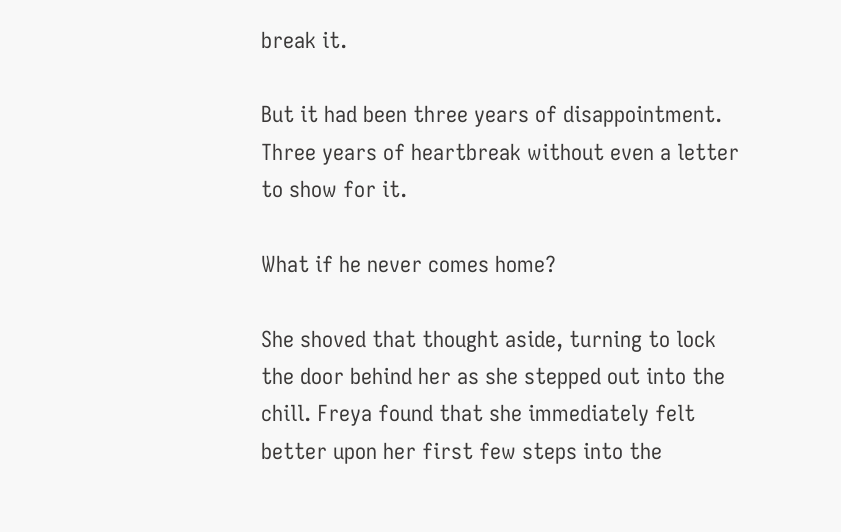break it.

But it had been three years of disappointment. Three years of heartbreak without even a letter to show for it.

What if he never comes home?

She shoved that thought aside, turning to lock the door behind her as she stepped out into the chill. Freya found that she immediately felt better upon her first few steps into the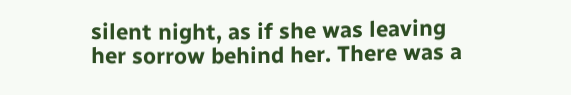silent night, as if she was leaving her sorrow behind her. There was a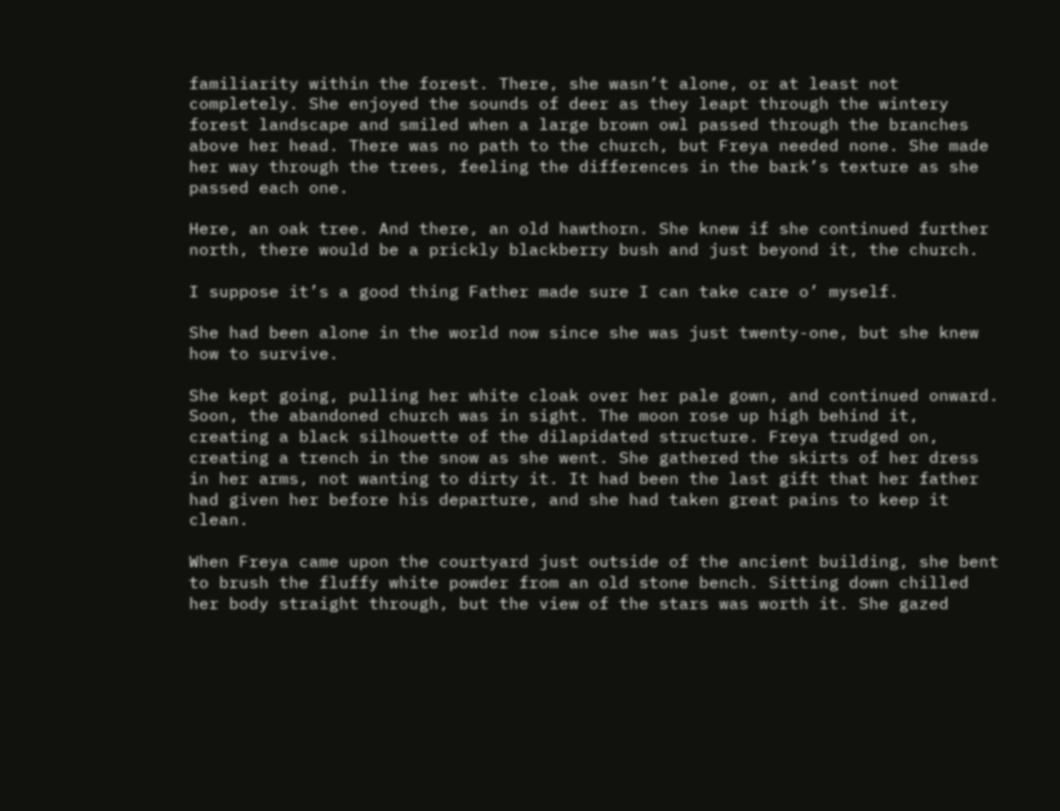familiarity within the forest. There, she wasn’t alone, or at least not completely. She enjoyed the sounds of deer as they leapt through the wintery forest landscape and smiled when a large brown owl passed through the branches above her head. There was no path to the church, but Freya needed none. She made her way through the trees, feeling the differences in the bark’s texture as she passed each one.

Here, an oak tree. And there, an old hawthorn. She knew if she continued further north, there would be a prickly blackberry bush and just beyond it, the church.

I suppose it’s a good thing Father made sure I can take care o’ myself.

She had been alone in the world now since she was just twenty-one, but she knew how to survive.

She kept going, pulling her white cloak over her pale gown, and continued onward. Soon, the abandoned church was in sight. The moon rose up high behind it, creating a black silhouette of the dilapidated structure. Freya trudged on, creating a trench in the snow as she went. She gathered the skirts of her dress in her arms, not wanting to dirty it. It had been the last gift that her father had given her before his departure, and she had taken great pains to keep it clean.

When Freya came upon the courtyard just outside of the ancient building, she bent to brush the fluffy white powder from an old stone bench. Sitting down chilled her body straight through, but the view of the stars was worth it. She gazed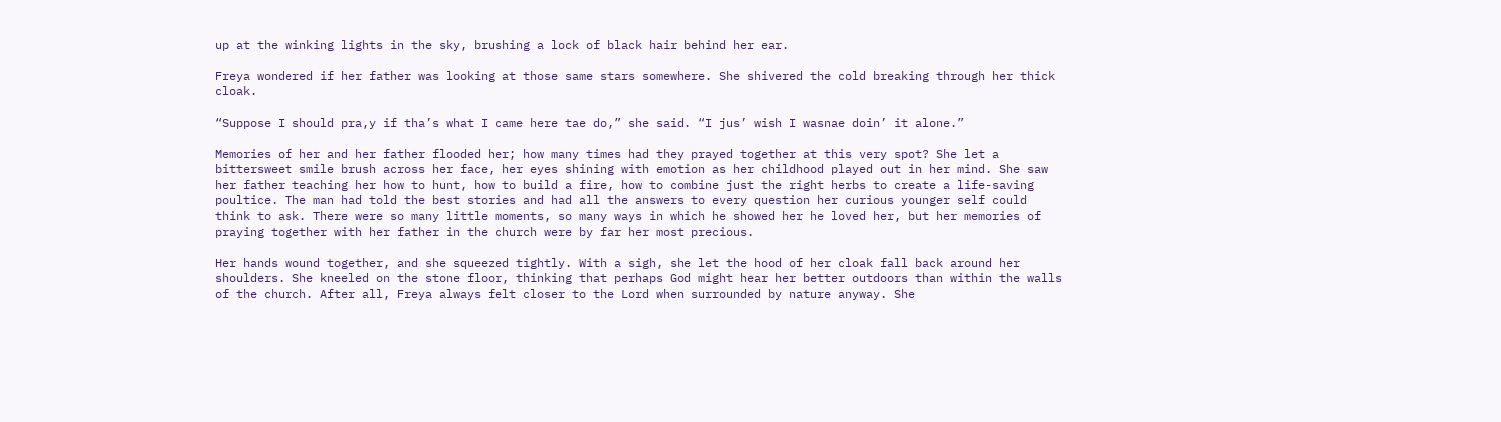up at the winking lights in the sky, brushing a lock of black hair behind her ear.

Freya wondered if her father was looking at those same stars somewhere. She shivered the cold breaking through her thick cloak.

“Suppose I should pra,y if tha’s what I came here tae do,” she said. “I jus’ wish I wasnae doin’ it alone.”

Memories of her and her father flooded her; how many times had they prayed together at this very spot? She let a bittersweet smile brush across her face, her eyes shining with emotion as her childhood played out in her mind. She saw her father teaching her how to hunt, how to build a fire, how to combine just the right herbs to create a life-saving poultice. The man had told the best stories and had all the answers to every question her curious younger self could think to ask. There were so many little moments, so many ways in which he showed her he loved her, but her memories of praying together with her father in the church were by far her most precious.

Her hands wound together, and she squeezed tightly. With a sigh, she let the hood of her cloak fall back around her shoulders. She kneeled on the stone floor, thinking that perhaps God might hear her better outdoors than within the walls of the church. After all, Freya always felt closer to the Lord when surrounded by nature anyway. She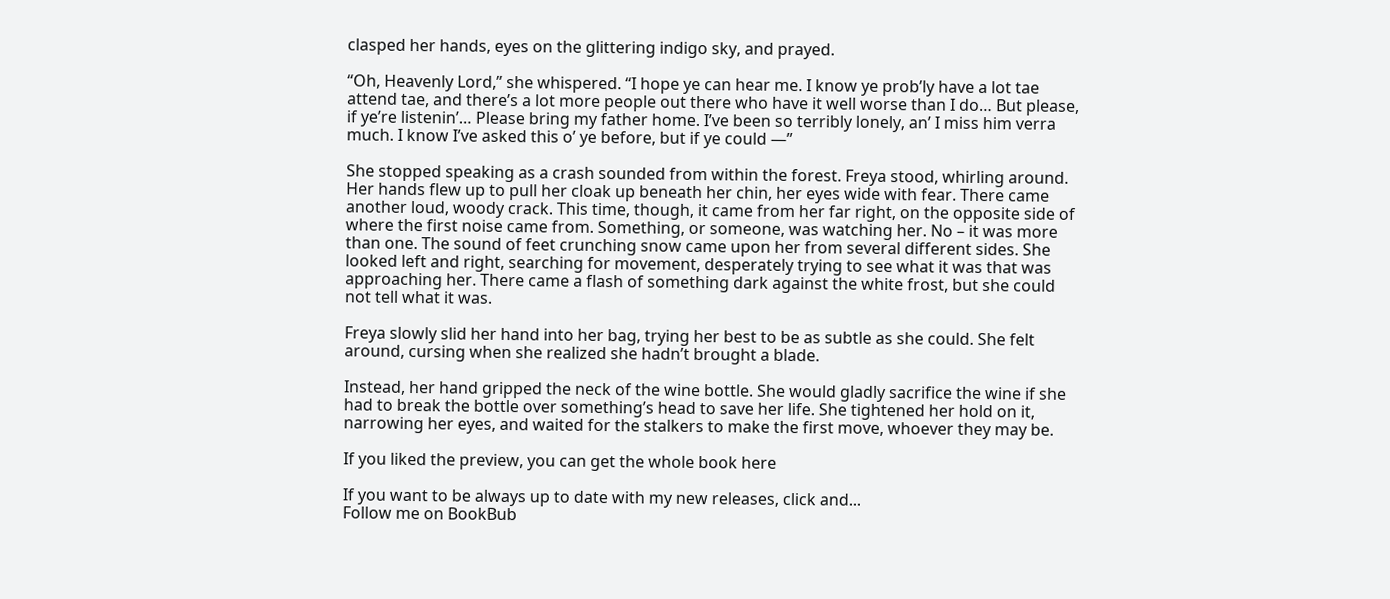clasped her hands, eyes on the glittering indigo sky, and prayed.

“Oh, Heavenly Lord,” she whispered. “I hope ye can hear me. I know ye prob’ly have a lot tae attend tae, and there’s a lot more people out there who have it well worse than I do… But please, if ye’re listenin’… Please bring my father home. I’ve been so terribly lonely, an’ I miss him verra much. I know I’ve asked this o’ ye before, but if ye could —”

She stopped speaking as a crash sounded from within the forest. Freya stood, whirling around. Her hands flew up to pull her cloak up beneath her chin, her eyes wide with fear. There came another loud, woody crack. This time, though, it came from her far right, on the opposite side of where the first noise came from. Something, or someone, was watching her. No – it was more than one. The sound of feet crunching snow came upon her from several different sides. She looked left and right, searching for movement, desperately trying to see what it was that was approaching her. There came a flash of something dark against the white frost, but she could not tell what it was.

Freya slowly slid her hand into her bag, trying her best to be as subtle as she could. She felt around, cursing when she realized she hadn’t brought a blade.

Instead, her hand gripped the neck of the wine bottle. She would gladly sacrifice the wine if she had to break the bottle over something’s head to save her life. She tightened her hold on it, narrowing her eyes, and waited for the stalkers to make the first move, whoever they may be.

If you liked the preview, you can get the whole book here

If you want to be always up to date with my new releases, click and...
Follow me on BookBub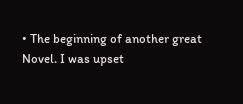• The beginning of another great Novel. I was upset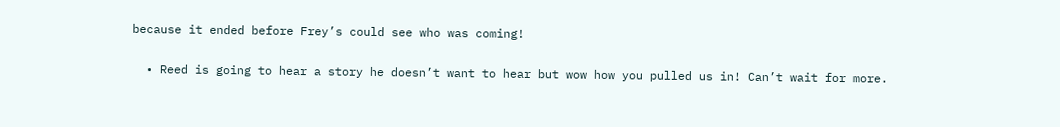because it ended before Frey’s could see who was coming!

  • Reed is going to hear a story he doesn’t want to hear but wow how you pulled us in! Can’t wait for more.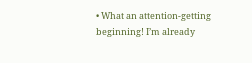• What an attention-getting beginning! I’m already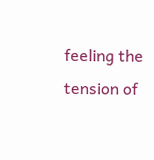feeling the tension of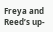Freya and Reed’s up-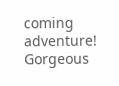coming adventure! Gorgeous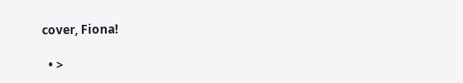cover, Fiona!

  • >